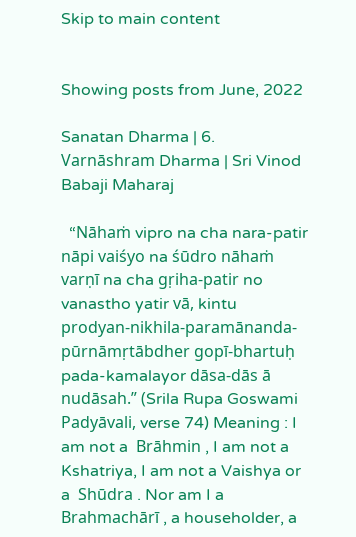Skip to main content


Showing posts from June, 2022

Sanatan Dharma | 6. Varnāshram Dharma | Sri Vinod Babaji Maharaj

  “Nāhaṁ vipro na cha nara-patir nāpi vaiśyo na śūdro nāhaṁ varṇī na cha gṛiha-patir no vanastho yatir vā, kintu prodyan-nikhila-paramānanda-pūrnāmṛtābdher gopī-bhartuḥ pada-kamalayor dāsa-dās ā nudāsah.” (Srila Rupa Goswami Padyāvali, verse 74) Meaning : I am not a  Brāhmin , I am not a Kshatriya, I am not a Vaishya or a  Shūdra . Nor am I a  Brahmachārī , a householder, a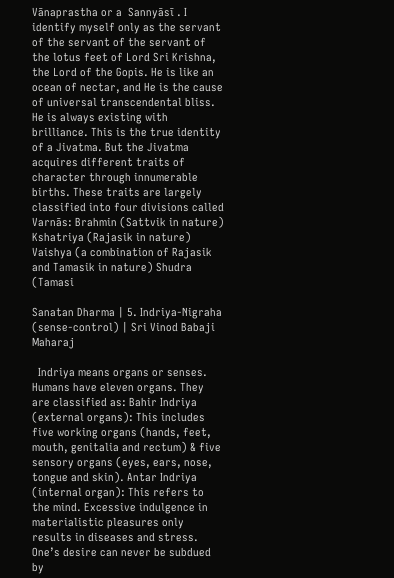Vānaprastha or a  Sannyāsī . I identify myself only as the servant of the servant of the servant of the lotus feet of Lord Sri Krishna, the Lord of the Gopis. He is like an ocean of nectar, and He is the cause of universal transcendental bliss. He is always existing with brilliance. This is the true identity of a Jivatma. But the Jivatma acquires different traits of character through innumerable births. These traits are largely classified into four divisions called Varnās: Brahmin (Sattvik in nature) Kshatriya (Rajasik in nature) Vaishya (a combination of Rajasik and Tamasik in nature) Shudra (Tamasi

Sanatan Dharma | 5. Indriya-Nigraha (sense-control) | Sri Vinod Babaji Maharaj

  Indriya means organs or senses. Humans have eleven organs. They are classified as: Bahir Indriya (external organs): This includes five working organs (hands, feet, mouth, genitalia and rectum) & five sensory organs (eyes, ears, nose, tongue and skin). Antar Indriya (internal organ): This refers to the mind. Excessive indulgence in materialistic pleasures only results in diseases and stress. One’s desire can never be subdued by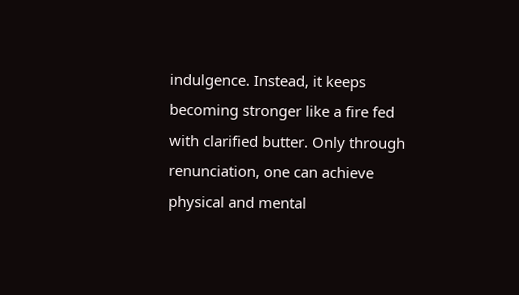indulgence. Instead, it keeps becoming stronger like a fire fed with clarified butter. Only through renunciation, one can achieve physical and mental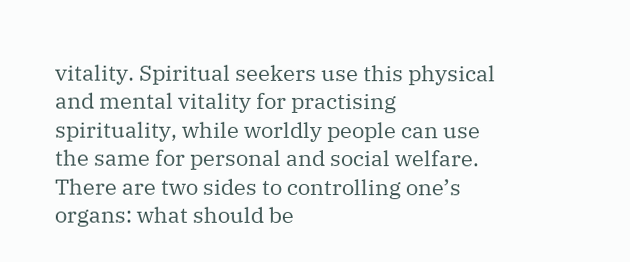vitality. Spiritual seekers use this physical and mental vitality for practising spirituality, while worldly people can use the same for personal and social welfare. There are two sides to controlling one’s organs: what should be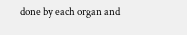done by each organ and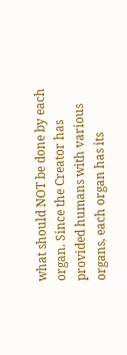what should NOT be done by each organ. Since the Creator has provided humans with various organs, each organ has its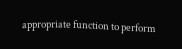appropriate function to perform